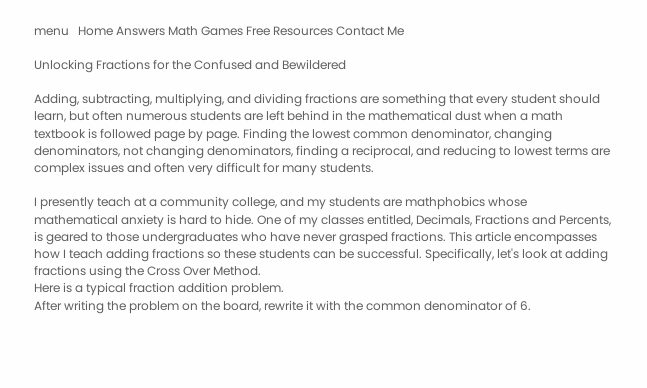menu   Home Answers Math Games Free Resources Contact Me

Unlocking Fractions for the Confused and Bewildered

Adding, subtracting, multiplying, and dividing fractions are something that every student should learn, but often numerous students are left behind in the mathematical dust when a math textbook is followed page by page. Finding the lowest common denominator, changing denominators, not changing denominators, finding a reciprocal, and reducing to lowest terms are complex issues and often very difficult for many students.

I presently teach at a community college, and my students are mathphobics whose mathematical anxiety is hard to hide. One of my classes entitled, Decimals, Fractions and Percents, is geared to those undergraduates who have never grasped fractions. This article encompasses how I teach adding fractions so these students can be successful. Specifically, let's look at adding fractions using the Cross Over Method.
Here is a typical fraction addition problem.
After writing the problem on the board, rewrite it with the common denominator of 6.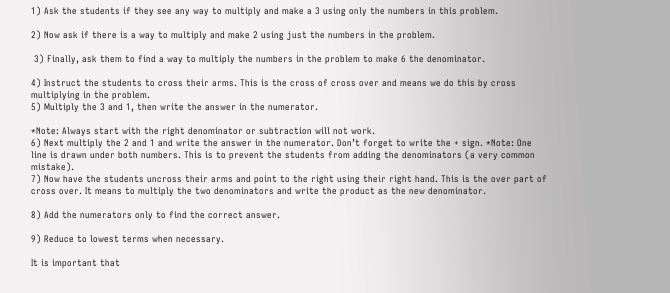1) Ask the students if they see any way to multiply and make a 3 using only the numbers in this problem.

2) Now ask if there is a way to multiply and make 2 using just the numbers in the problem.

 3) Finally, ask them to find a way to multiply the numbers in the problem to make 6 the denominator.

4) Instruct the students to cross their arms. This is the cross of cross over and means we do this by cross multiplying in the problem.
5) Multiply the 3 and 1, then write the answer in the numerator.

*Note: Always start with the right denominator or subtraction will not work.
6) Next multiply the 2 and 1 and write the answer in the numerator. Don’t forget to write the + sign. *Note: One line is drawn under both numbers. This is to prevent the students from adding the denominators (a very common mistake).
7) Now have the students uncross their arms and point to the right using their right hand. This is the over part of cross over. It means to multiply the two denominators and write the product as the new denominator.

8) Add the numerators only to find the correct answer.

9) Reduce to lowest terms when necessary.

It is important that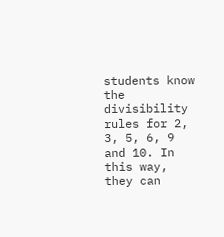students know the divisibility rules for 2, 3, 5, 6, 9 and 10. In this way, they can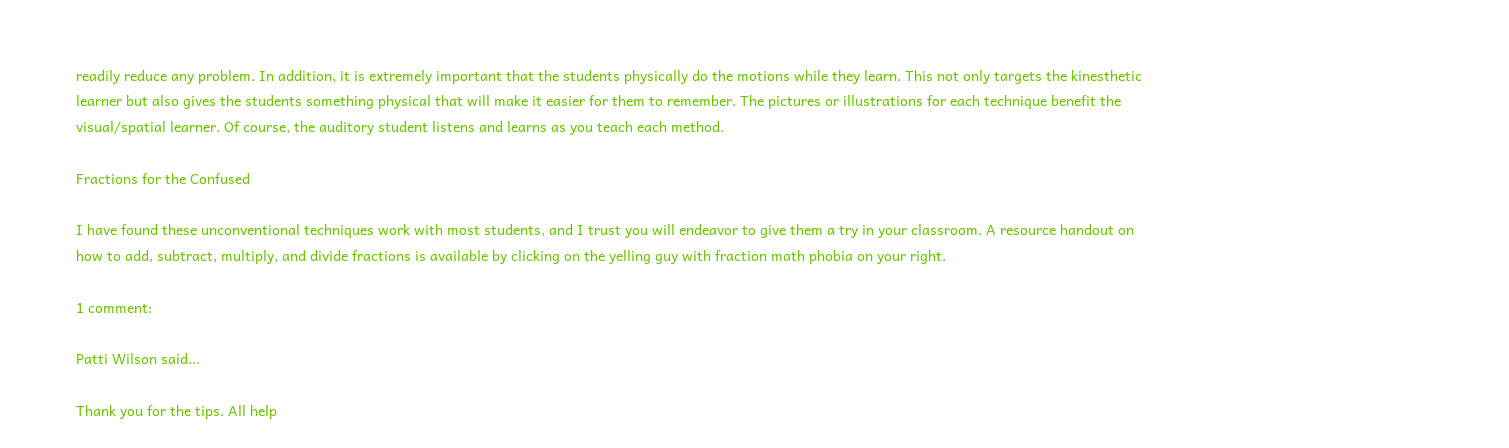readily reduce any problem. In addition, it is extremely important that the students physically do the motions while they learn. This not only targets the kinesthetic learner but also gives the students something physical that will make it easier for them to remember. The pictures or illustrations for each technique benefit the visual/spatial learner. Of course, the auditory student listens and learns as you teach each method.

Fractions for the Confused

I have found these unconventional techniques work with most students, and I trust you will endeavor to give them a try in your classroom. A resource handout on how to add, subtract, multiply, and divide fractions is available by clicking on the yelling guy with fraction math phobia on your right.

1 comment:

Patti Wilson said...

Thank you for the tips. All help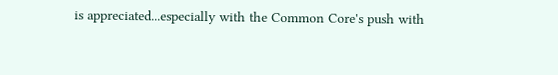is appreciated...especially with the Common Core's push with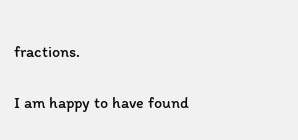fractions.

I am happy to have found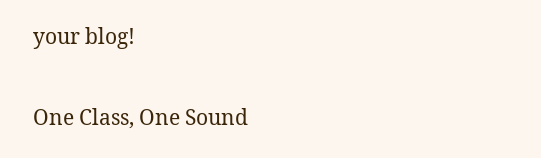your blog!

One Class, One Sound